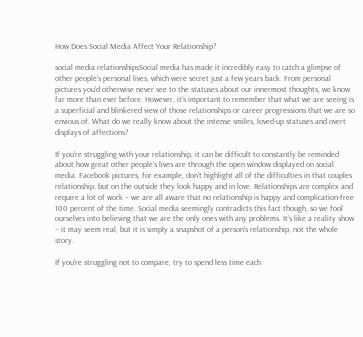How Does Social Media Affect Your Relationship?

social media relationshipsSocial media has made it incredibly easy to catch a glimpse of other people’s personal lives, which were secret just a few years back. From personal pictures you’d otherwise never see to the statuses about our innermost thoughts, we know far more than ever before. However, it’s important to remember that what we are seeing is a superficial and blinkered view of those relationships or career progressions that we are so envious of. What do we really know about the intense smiles, loved-up statuses and overt displays of affections?

If you’re struggling with your relationship, it can be difficult to constantly be reminded about how great other people’s lives are through the open window displayed on social media. Facebook pictures, for example, don’t highlight all of the difficulties in that couples relationship, but on the outside they look happy and in love. Relationships are complex and require a lot of work – we are all aware that no relationship is happy and complication-free 100 percent of the time. Social media seemingly contradicts this fact though, so we fool ourselves into believing that we are the only ones with any problems. It’s like a reality show – it may seem real, but it is simply a snapshot of a person’s relationship, not the whole story.

If you’re struggling not to compare, try to spend less time each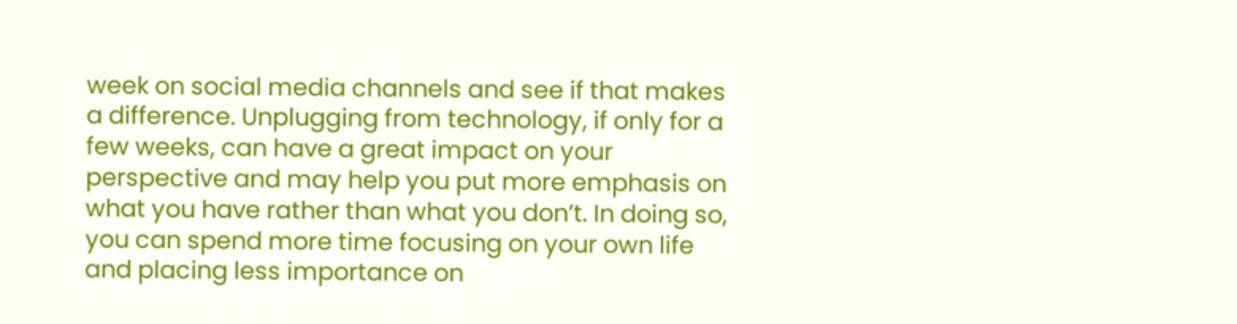week on social media channels and see if that makes a difference. Unplugging from technology, if only for a few weeks, can have a great impact on your perspective and may help you put more emphasis on what you have rather than what you don’t. In doing so, you can spend more time focusing on your own life and placing less importance on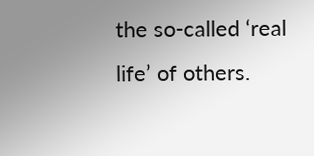the so-called ‘real life’ of others.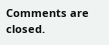Comments are closed.